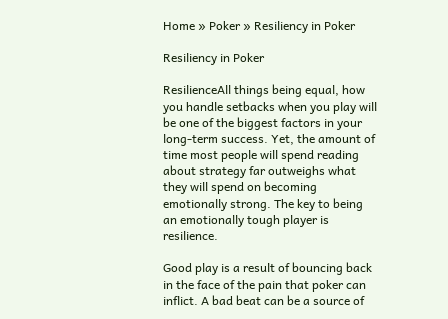Home » Poker » Resiliency in Poker

Resiliency in Poker

ResilienceAll things being equal, how you handle setbacks when you play will be one of the biggest factors in your long-term success. Yet, the amount of time most people will spend reading about strategy far outweighs what they will spend on becoming emotionally strong. The key to being an emotionally tough player is resilience.

Good play is a result of bouncing back in the face of the pain that poker can inflict. A bad beat can be a source of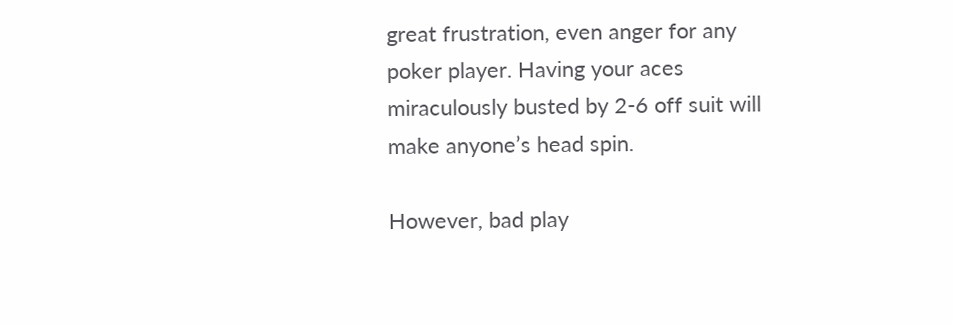great frustration, even anger for any poker player. Having your aces miraculously busted by 2-6 off suit will make anyone’s head spin.

However, bad play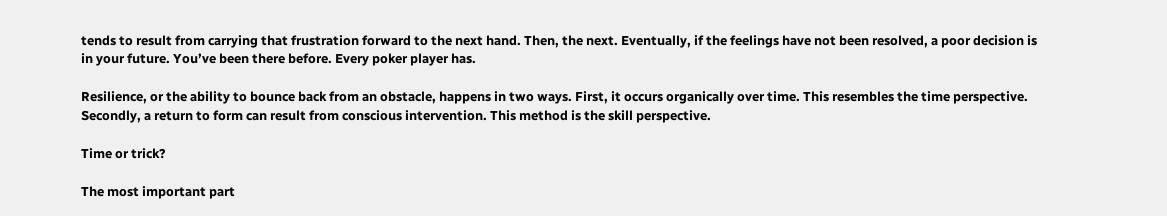tends to result from carrying that frustration forward to the next hand. Then, the next. Eventually, if the feelings have not been resolved, a poor decision is in your future. You’ve been there before. Every poker player has.

Resilience, or the ability to bounce back from an obstacle, happens in two ways. First, it occurs organically over time. This resembles the time perspective. Secondly, a return to form can result from conscious intervention. This method is the skill perspective.

Time or trick?

The most important part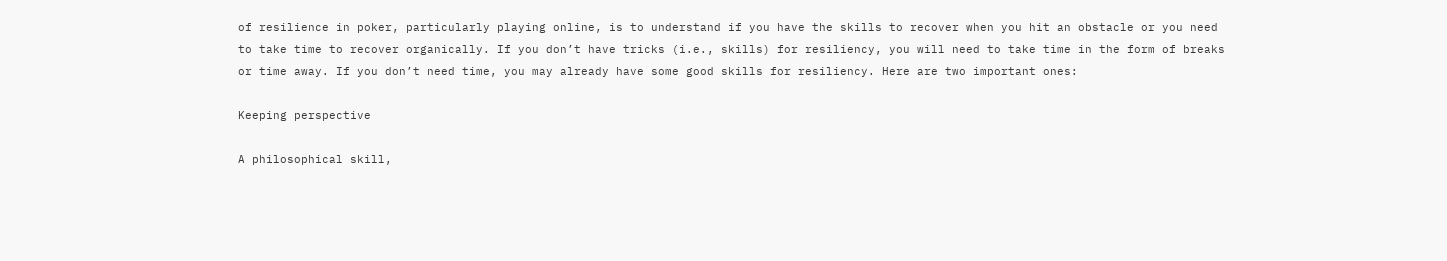of resilience in poker, particularly playing online, is to understand if you have the skills to recover when you hit an obstacle or you need to take time to recover organically. If you don’t have tricks (i.e., skills) for resiliency, you will need to take time in the form of breaks or time away. If you don’t need time, you may already have some good skills for resiliency. Here are two important ones:

Keeping perspective

A philosophical skill,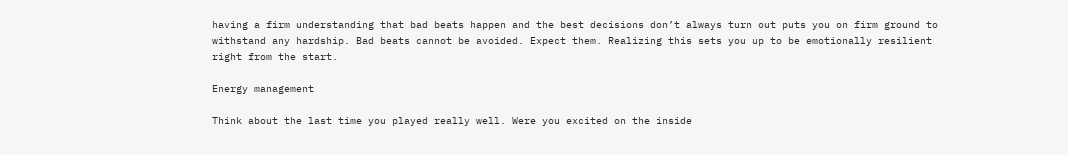having a firm understanding that bad beats happen and the best decisions don’t always turn out puts you on firm ground to withstand any hardship. Bad beats cannot be avoided. Expect them. Realizing this sets you up to be emotionally resilient right from the start.

Energy management

Think about the last time you played really well. Were you excited on the inside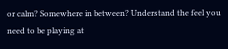or calm? Somewhere in between? Understand the feel you need to be playing at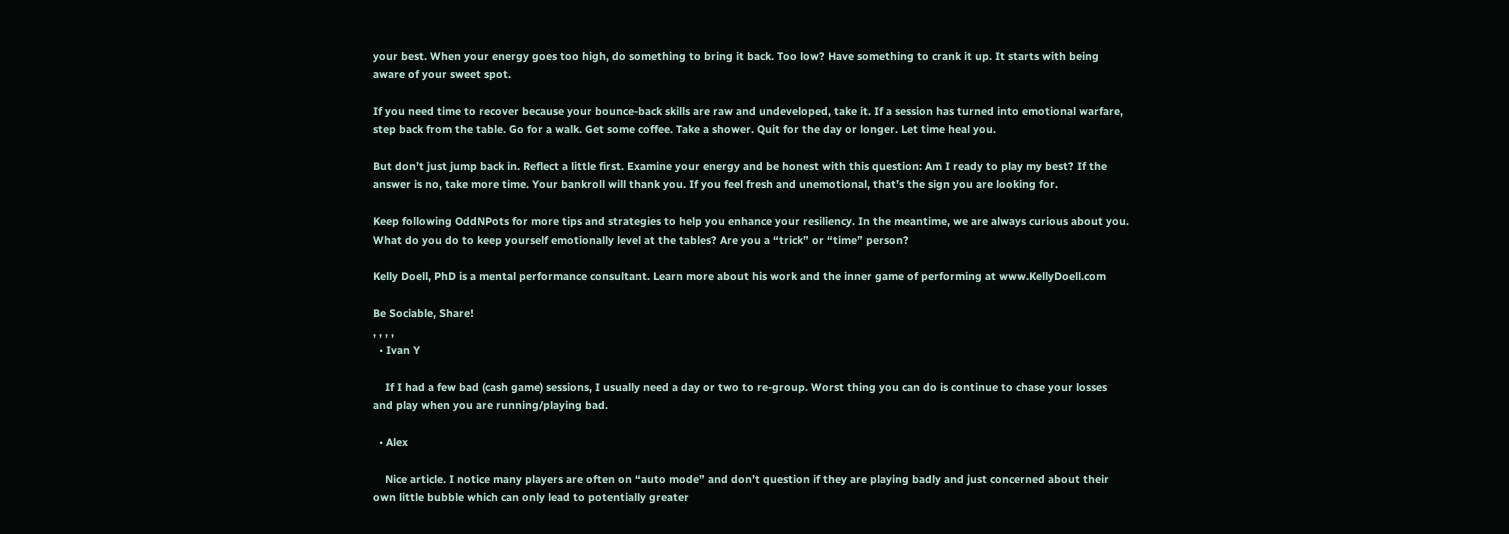your best. When your energy goes too high, do something to bring it back. Too low? Have something to crank it up. It starts with being aware of your sweet spot.

If you need time to recover because your bounce-back skills are raw and undeveloped, take it. If a session has turned into emotional warfare, step back from the table. Go for a walk. Get some coffee. Take a shower. Quit for the day or longer. Let time heal you.

But don’t just jump back in. Reflect a little first. Examine your energy and be honest with this question: Am I ready to play my best? If the answer is no, take more time. Your bankroll will thank you. If you feel fresh and unemotional, that’s the sign you are looking for.

Keep following OddNPots for more tips and strategies to help you enhance your resiliency. In the meantime, we are always curious about you. What do you do to keep yourself emotionally level at the tables? Are you a “trick” or “time” person?

Kelly Doell, PhD is a mental performance consultant. Learn more about his work and the inner game of performing at www.KellyDoell.com

Be Sociable, Share!
, , , ,
  • Ivan Y

    If I had a few bad (cash game) sessions, I usually need a day or two to re-group. Worst thing you can do is continue to chase your losses and play when you are running/playing bad.

  • Alex

    Nice article. I notice many players are often on “auto mode” and don’t question if they are playing badly and just concerned about their own little bubble which can only lead to potentially greater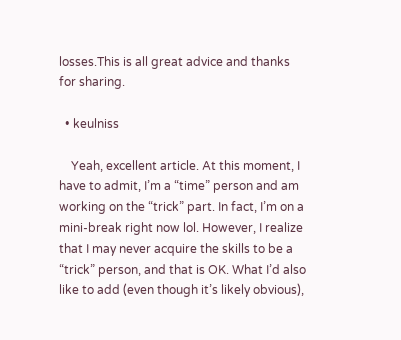losses.This is all great advice and thanks for sharing.

  • keulniss

    Yeah, excellent article. At this moment, I have to admit, I’m a “time” person and am working on the “trick” part. In fact, I’m on a mini-break right now lol. However, I realize that I may never acquire the skills to be a “trick” person, and that is OK. What I’d also like to add (even though it’s likely obvious),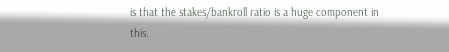is that the stakes/bankroll ratio is a huge component in this.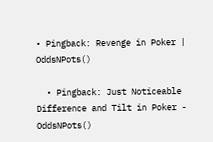• Pingback: Revenge in Poker | OddsNPots()

  • Pingback: Just Noticeable Difference and Tilt in Poker - OddsNPots()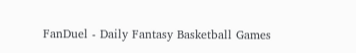FanDuel - Daily Fantasy Basketball Games